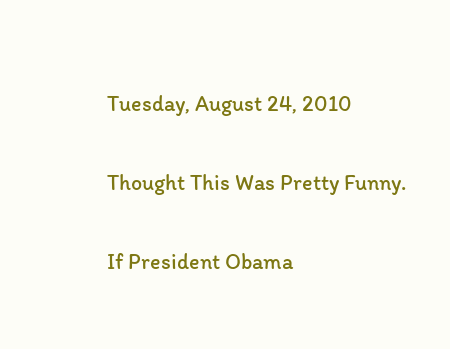Tuesday, August 24, 2010

Thought This Was Pretty Funny.

If President Obama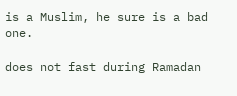is a Muslim, he sure is a bad one.

does not fast during Ramadan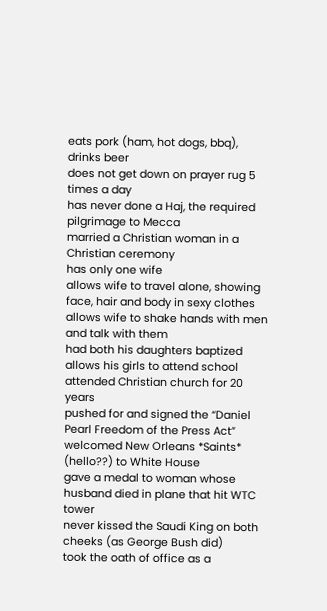eats pork (ham, hot dogs, bbq), drinks beer
does not get down on prayer rug 5 times a day
has never done a Haj, the required pilgrimage to Mecca
married a Christian woman in a Christian ceremony
has only one wife
allows wife to travel alone, showing face, hair and body in sexy clothes
allows wife to shake hands with men and talk with them
had both his daughters baptized
allows his girls to attend school
attended Christian church for 20 years
pushed for and signed the “Daniel Pearl Freedom of the Press Act”
welcomed New Orleans *Saints* (hello??) to White House
gave a medal to woman whose husband died in plane that hit WTC tower
never kissed the Saudi King on both cheeks (as George Bush did)
took the oath of office as a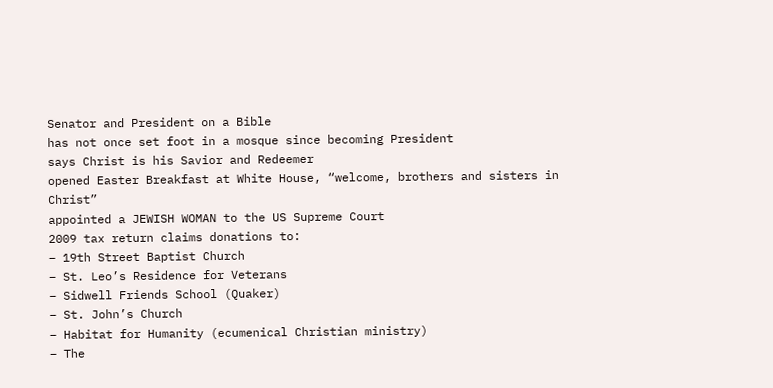Senator and President on a Bible
has not once set foot in a mosque since becoming President
says Christ is his Savior and Redeemer
opened Easter Breakfast at White House, “welcome, brothers and sisters in Christ”
appointed a JEWISH WOMAN to the US Supreme Court
2009 tax return claims donations to:
– 19th Street Baptist Church
– St. Leo’s Residence for Veterans
– Sidwell Friends School (Quaker)
– St. John’s Church
– Habitat for Humanity (ecumenical Christian ministry)
– The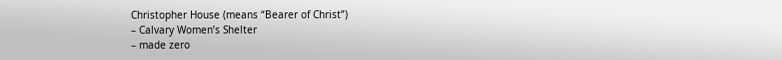Christopher House (means “Bearer of Christ”)
– Calvary Women’s Shelter
– made zero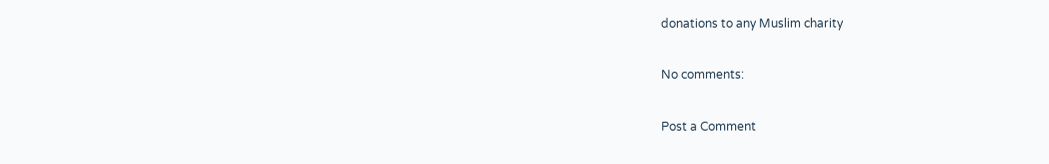donations to any Muslim charity

No comments:

Post a Comment